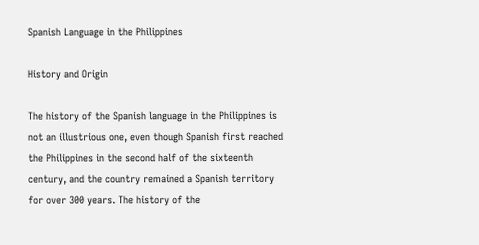Spanish Language in the Philippines

History and Origin

The history of the Spanish language in the Philippines is not an illustrious one, even though Spanish first reached the Philippines in the second half of the sixteenth century, and the country remained a Spanish territory for over 300 years. The history of the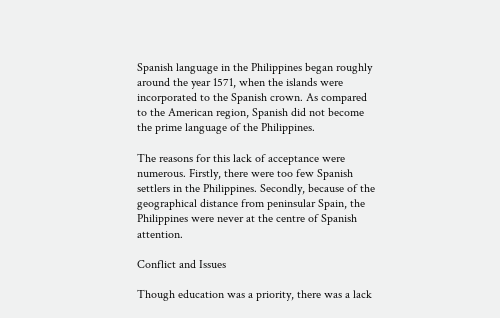Spanish language in the Philippines began roughly around the year 1571, when the islands were incorporated to the Spanish crown. As compared to the American region, Spanish did not become the prime language of the Philippines.

The reasons for this lack of acceptance were numerous. Firstly, there were too few Spanish settlers in the Philippines. Secondly, because of the geographical distance from peninsular Spain, the Philippines were never at the centre of Spanish attention.

Conflict and Issues

Though education was a priority, there was a lack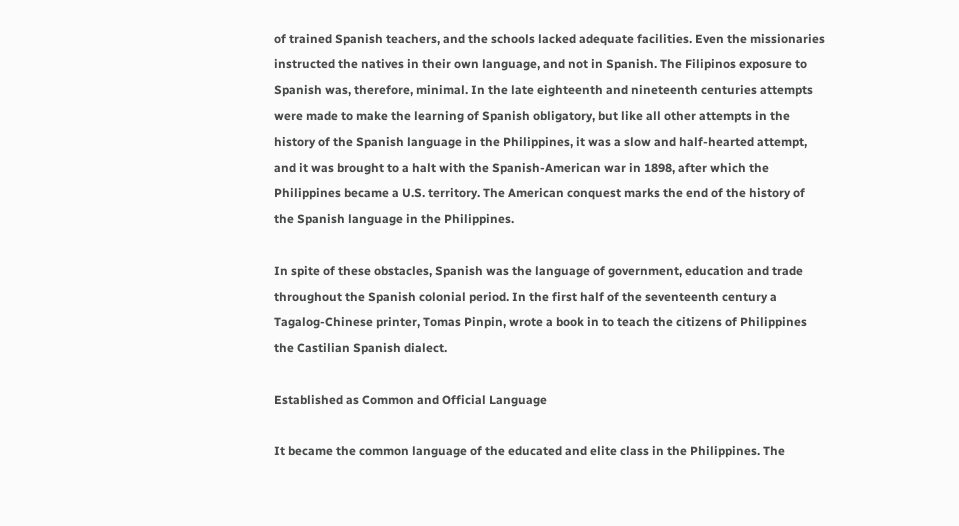of trained Spanish teachers, and the schools lacked adequate facilities. Even the missionaries instructed the natives in their own language, and not in Spanish. The Filipinos exposure to Spanish was, therefore, minimal. In the late eighteenth and nineteenth centuries attempts were made to make the learning of Spanish obligatory, but like all other attempts in the history of the Spanish language in the Philippines, it was a slow and half-hearted attempt, and it was brought to a halt with the Spanish-American war in 1898, after which the Philippines became a U.S. territory. The American conquest marks the end of the history of the Spanish language in the Philippines.

In spite of these obstacles, Spanish was the language of government, education and trade throughout the Spanish colonial period. In the first half of the seventeenth century a Tagalog-Chinese printer, Tomas Pinpin, wrote a book in to teach the citizens of Philippines the Castilian Spanish dialect.

Established as Common and Official Language

It became the common language of the educated and elite class in the Philippines. The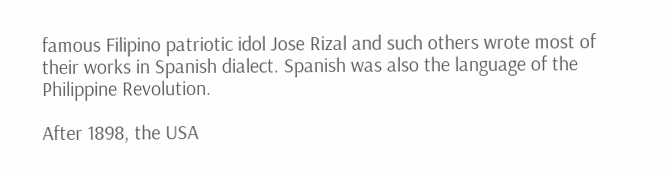famous Filipino patriotic idol Jose Rizal and such others wrote most of their works in Spanish dialect. Spanish was also the language of the Philippine Revolution.

After 1898, the USA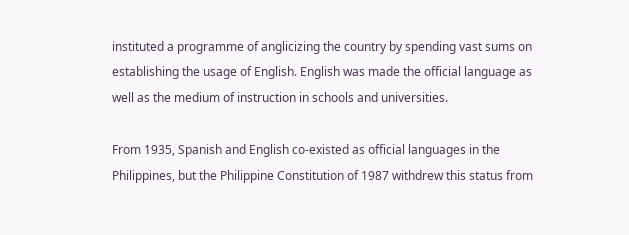instituted a programme of anglicizing the country by spending vast sums on establishing the usage of English. English was made the official language as well as the medium of instruction in schools and universities.

From 1935, Spanish and English co-existed as official languages in the Philippines, but the Philippine Constitution of 1987 withdrew this status from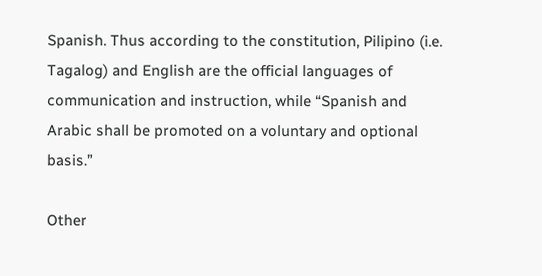Spanish. Thus according to the constitution, Pilipino (i.e. Tagalog) and English are the official languages of communication and instruction, while “Spanish and Arabic shall be promoted on a voluntary and optional basis.”

Other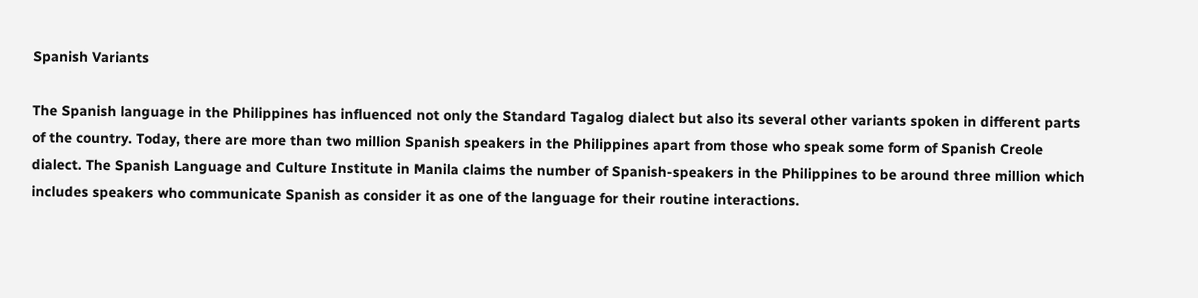Spanish Variants

The Spanish language in the Philippines has influenced not only the Standard Tagalog dialect but also its several other variants spoken in different parts of the country. Today, there are more than two million Spanish speakers in the Philippines apart from those who speak some form of Spanish Creole dialect. The Spanish Language and Culture Institute in Manila claims the number of Spanish-speakers in the Philippines to be around three million which includes speakers who communicate Spanish as consider it as one of the language for their routine interactions.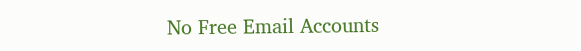No Free Email Accounts